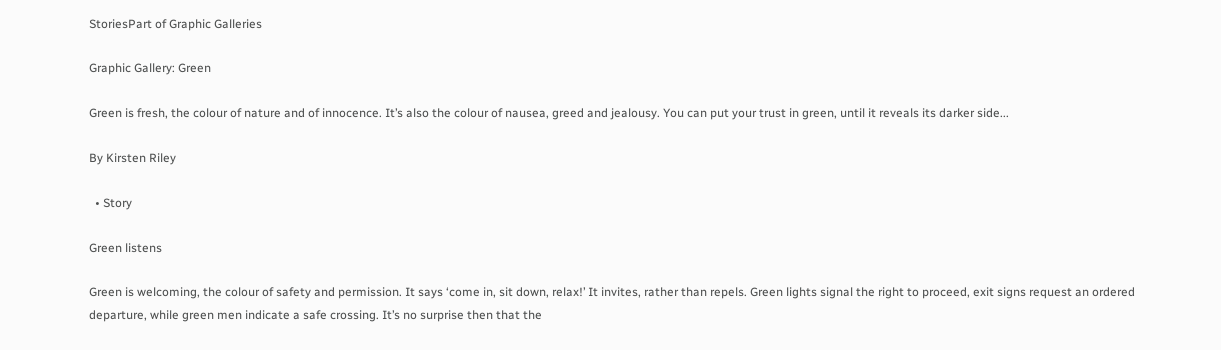StoriesPart of Graphic Galleries

Graphic Gallery: Green

Green is fresh, the colour of nature and of innocence. It’s also the colour of nausea, greed and jealousy. You can put your trust in green, until it reveals its darker side...

By Kirsten Riley

  • Story

Green listens

Green is welcoming, the colour of safety and permission. It says ‘come in, sit down, relax!’ It invites, rather than repels. Green lights signal the right to proceed, exit signs request an ordered departure, while green men indicate a safe crossing. It’s no surprise then that the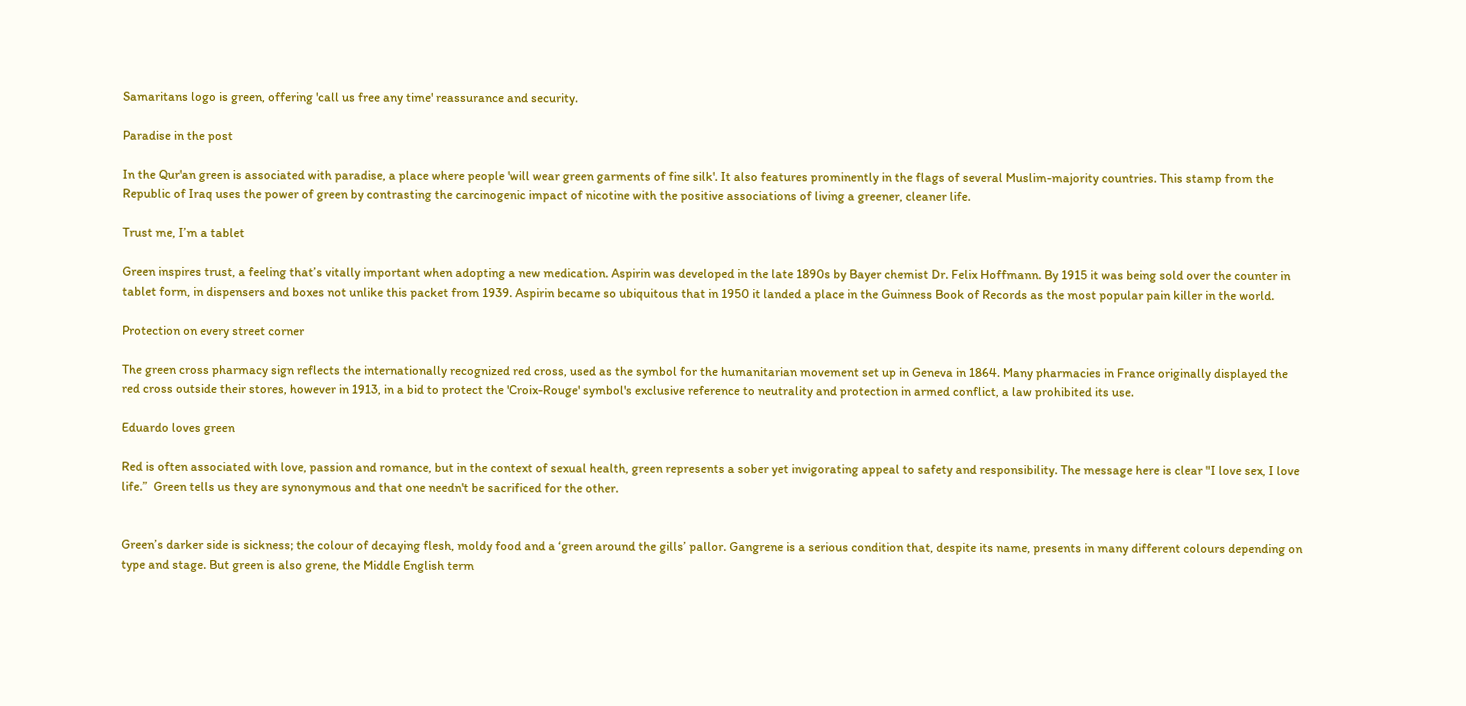Samaritans logo is green, offering 'call us free any time' reassurance and security.

Paradise in the post

In the Qur'an green is associated with paradise, a place where people 'will wear green garments of fine silk'. It also features prominently in the flags of several Muslim-majority countries. This stamp from the Republic of Iraq uses the power of green by contrasting the carcinogenic impact of nicotine with the positive associations of living a greener, cleaner life.

Trust me, I’m a tablet

Green inspires trust, a feeling that’s vitally important when adopting a new medication. Aspirin was developed in the late 1890s by Bayer chemist Dr. Felix Hoffmann. By 1915 it was being sold over the counter in tablet form, in dispensers and boxes not unlike this packet from 1939. Aspirin became so ubiquitous that in 1950 it landed a place in the Guinness Book of Records as the most popular pain killer in the world.

Protection on every street corner

The green cross pharmacy sign reflects the internationally recognized red cross, used as the symbol for the humanitarian movement set up in Geneva in 1864. Many pharmacies in France originally displayed the red cross outside their stores, however in 1913, in a bid to protect the 'Croix-Rouge' symbol's exclusive reference to neutrality and protection in armed conflict, a law prohibited its use.

Eduardo loves green

Red is often associated with love, passion and romance, but in the context of sexual health, green represents a sober yet invigorating appeal to safety and responsibility. The message here is clear "I love sex, I love life.”  Green tells us they are synonymous and that one needn't be sacrificed for the other.


Green’s darker side is sickness; the colour of decaying flesh, moldy food and a ‘green around the gills’ pallor. Gangrene is a serious condition that, despite its name, presents in many different colours depending on type and stage. But green is also grene, the Middle English term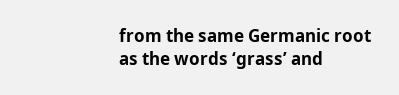from the same Germanic root as the words ‘grass’ and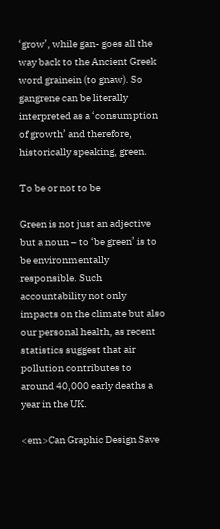‘grow’, while gan- goes all the way back to the Ancient Greek word grainein (to gnaw). So gangrene can be literally interpreted as a ‘consumption of growth’ and therefore, historically speaking, green.

To be or not to be

Green is not just an adjective but a noun – to ‘be green’ is to be environmentally responsible. Such accountability not only impacts on the climate but also our personal health, as recent statistics suggest that air pollution contributes to around 40,000 early deaths a year in the UK.

<em>Can Graphic Design Save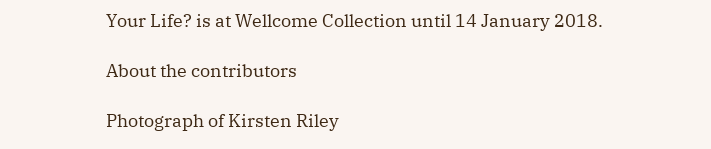Your Life? is at Wellcome Collection until 14 January 2018.

About the contributors

Photograph of Kirsten Riley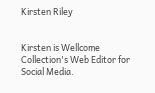Kirsten Riley


Kirsten is Wellcome Collection's Web Editor for Social Media.